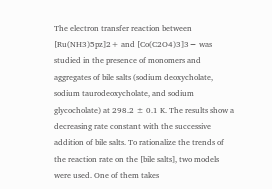The electron transfer reaction between [Ru(NH3)5pz]2+ and [Co(C2O4)3]3− was studied in the presence of monomers and aggregates of bile salts (sodium deoxycholate, sodium taurodeoxycholate, and sodium glycocholate) at 298.2 ± 0.1 K. The results show a decreasing rate constant with the successive addition of bile salts. To rationalize the trends of the reaction rate on the [bile salts], two models were used. One of them takes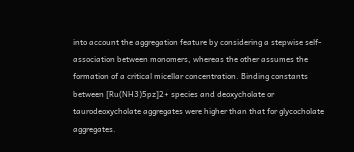into account the aggregation feature by considering a stepwise self-association between monomers, whereas the other assumes the formation of a critical micellar concentration. Binding constants between [Ru(NH3)5pz]2+ species and deoxycholate or taurodeoxycholate aggregates were higher than that for glycocholate aggregates.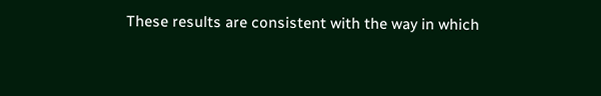These results are consistent with the way in which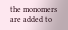the monomers are added to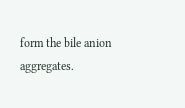form the bile anion aggregates.